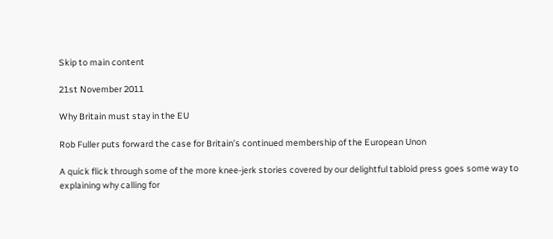Skip to main content

21st November 2011

Why Britain must stay in the EU

Rob Fuller puts forward the case for Britain’s continued membership of the European Unon

A quick flick through some of the more knee-jerk stories covered by our delightful tabloid press goes some way to explaining why calling for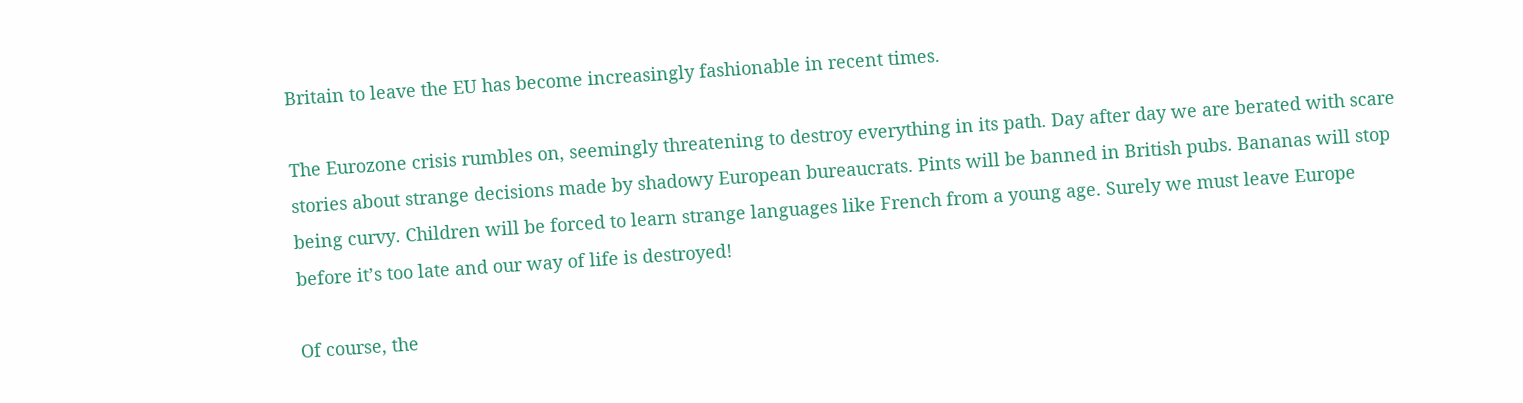Britain to leave the EU has become increasingly fashionable in recent times.

The Eurozone crisis rumbles on, seemingly threatening to destroy everything in its path. Day after day we are berated with scare stories about strange decisions made by shadowy European bureaucrats. Pints will be banned in British pubs. Bananas will stop being curvy. Children will be forced to learn strange languages like French from a young age. Surely we must leave Europe before it’s too late and our way of life is destroyed!

Of course, the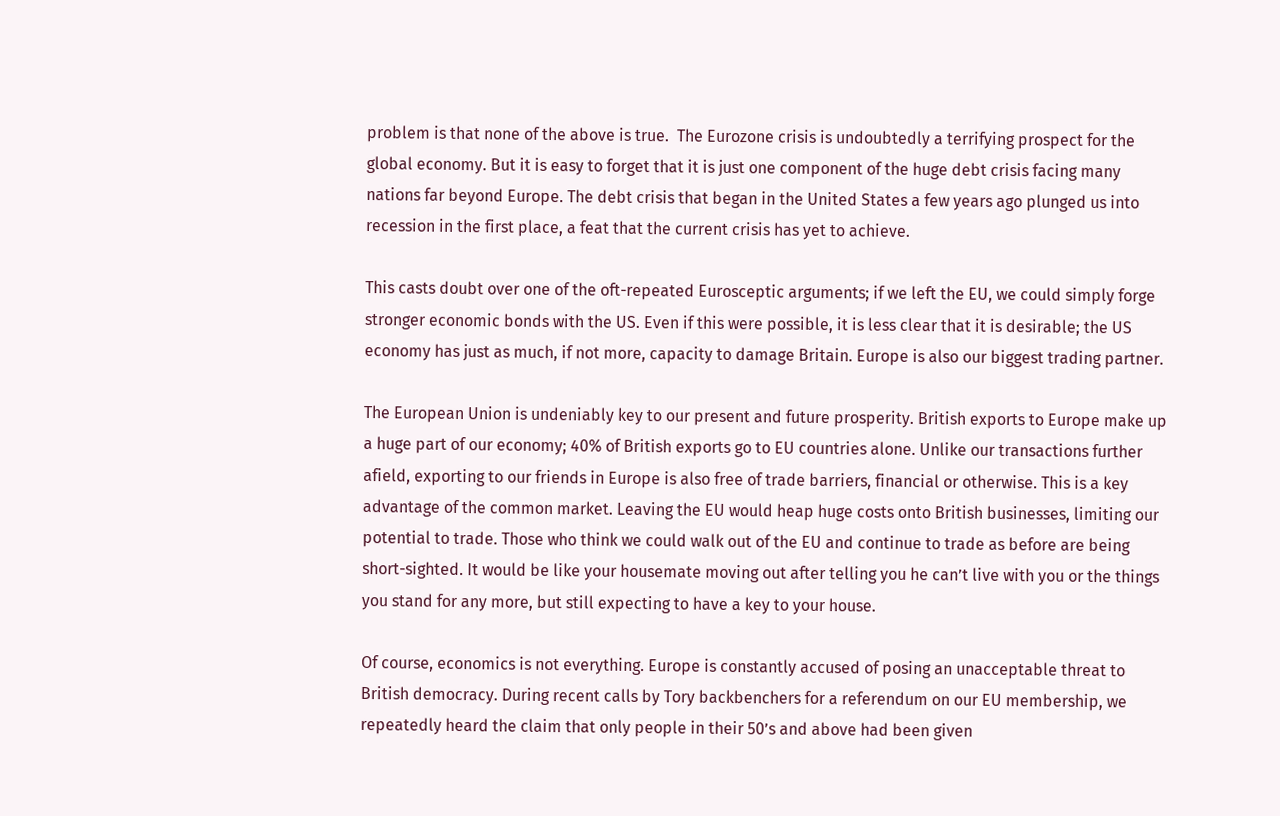problem is that none of the above is true.  The Eurozone crisis is undoubtedly a terrifying prospect for the global economy. But it is easy to forget that it is just one component of the huge debt crisis facing many nations far beyond Europe. The debt crisis that began in the United States a few years ago plunged us into recession in the first place, a feat that the current crisis has yet to achieve.

This casts doubt over one of the oft-repeated Eurosceptic arguments; if we left the EU, we could simply forge stronger economic bonds with the US. Even if this were possible, it is less clear that it is desirable; the US economy has just as much, if not more, capacity to damage Britain. Europe is also our biggest trading partner.

The European Union is undeniably key to our present and future prosperity. British exports to Europe make up a huge part of our economy; 40% of British exports go to EU countries alone. Unlike our transactions further afield, exporting to our friends in Europe is also free of trade barriers, financial or otherwise. This is a key advantage of the common market. Leaving the EU would heap huge costs onto British businesses, limiting our potential to trade. Those who think we could walk out of the EU and continue to trade as before are being short-sighted. It would be like your housemate moving out after telling you he can’t live with you or the things you stand for any more, but still expecting to have a key to your house.

Of course, economics is not everything. Europe is constantly accused of posing an unacceptable threat to British democracy. During recent calls by Tory backbenchers for a referendum on our EU membership, we repeatedly heard the claim that only people in their 50’s and above had been given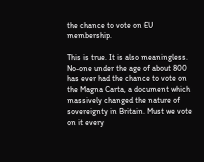the chance to vote on EU membership.

This is true. It is also meaningless. No-one under the age of about 800 has ever had the chance to vote on the Magna Carta, a document which massively changed the nature of sovereignty in Britain. Must we vote on it every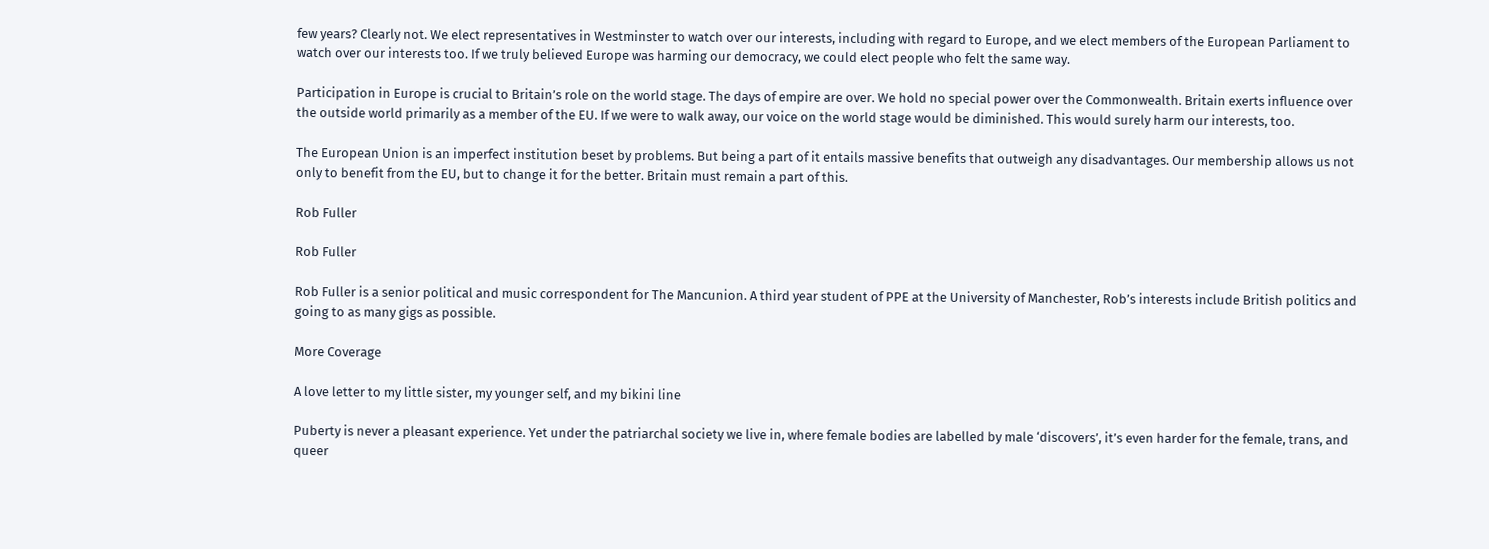few years? Clearly not. We elect representatives in Westminster to watch over our interests, including with regard to Europe, and we elect members of the European Parliament to watch over our interests too. If we truly believed Europe was harming our democracy, we could elect people who felt the same way.

Participation in Europe is crucial to Britain’s role on the world stage. The days of empire are over. We hold no special power over the Commonwealth. Britain exerts influence over the outside world primarily as a member of the EU. If we were to walk away, our voice on the world stage would be diminished. This would surely harm our interests, too.

The European Union is an imperfect institution beset by problems. But being a part of it entails massive benefits that outweigh any disadvantages. Our membership allows us not only to benefit from the EU, but to change it for the better. Britain must remain a part of this.

Rob Fuller

Rob Fuller

Rob Fuller is a senior political and music correspondent for The Mancunion. A third year student of PPE at the University of Manchester, Rob’s interests include British politics and going to as many gigs as possible.

More Coverage

A love letter to my little sister, my younger self, and my bikini line

Puberty is never a pleasant experience. Yet under the patriarchal society we live in, where female bodies are labelled by male ‘discovers’, it’s even harder for the female, trans, and queer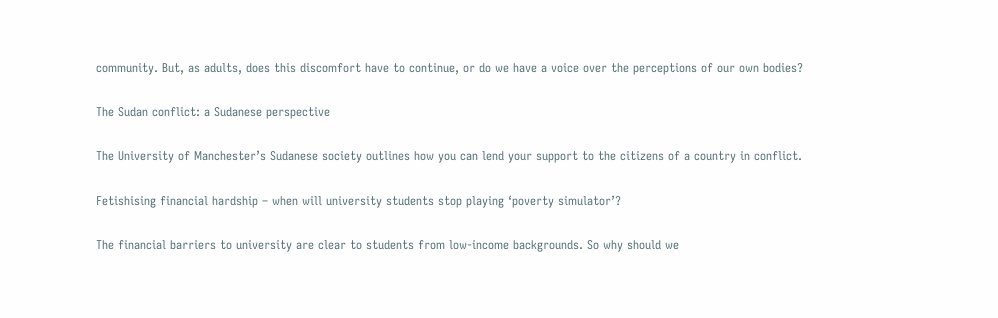community. But, as adults, does this discomfort have to continue, or do we have a voice over the perceptions of our own bodies?

The Sudan conflict: a Sudanese perspective

The University of Manchester’s Sudanese society outlines how you can lend your support to the citizens of a country in conflict.

Fetishising financial hardship – when will university students stop playing ‘poverty simulator’?

The financial barriers to university are clear to students from low-income backgrounds. So why should we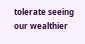tolerate seeing our wealthier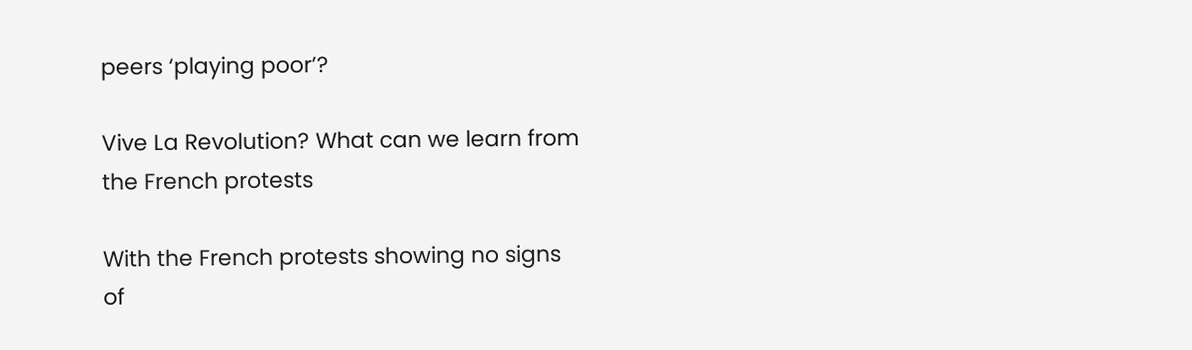peers ‘playing poor’?

Vive La Revolution? What can we learn from the French protests

With the French protests showing no signs of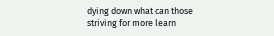dying down what can those striving for more learn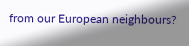from our European neighbours?